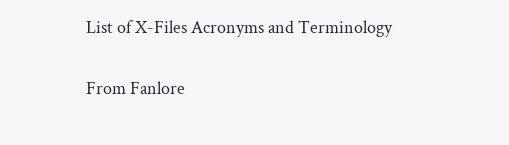List of X-Files Acronyms and Terminology

From Fanlore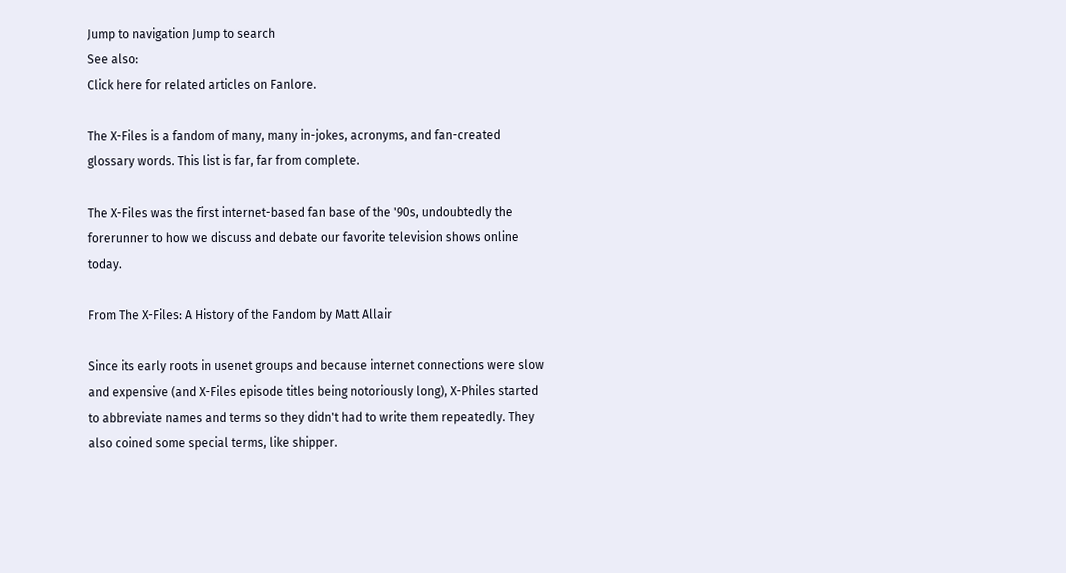Jump to navigation Jump to search
See also:
Click here for related articles on Fanlore.

The X-Files is a fandom of many, many in-jokes, acronyms, and fan-created glossary words. This list is far, far from complete.

The X-Files was the first internet-based fan base of the '90s, undoubtedly the forerunner to how we discuss and debate our favorite television shows online today.

From The X-Files: A History of the Fandom by Matt Allair

Since its early roots in usenet groups and because internet connections were slow and expensive (and X-Files episode titles being notoriously long), X-Philes started to abbreviate names and terms so they didn't had to write them repeatedly. They also coined some special terms, like shipper.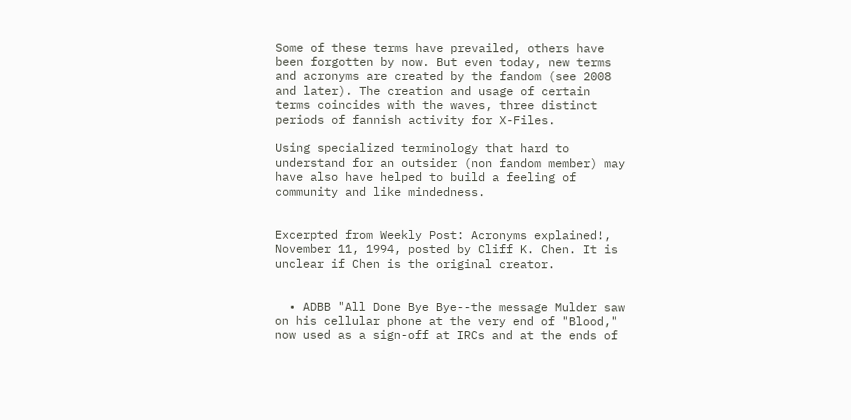Some of these terms have prevailed, others have been forgotten by now. But even today, new terms and acronyms are created by the fandom (see 2008 and later). The creation and usage of certain terms coincides with the waves, three distinct periods of fannish activity for X-Files.

Using specialized terminology that hard to understand for an outsider (non fandom member) may have also have helped to build a feeling of community and like mindedness.


Excerpted from Weekly Post: Acronyms explained!, November 11, 1994, posted by Cliff K. Chen. It is unclear if Chen is the original creator.


  • ADBB "All Done Bye Bye--the message Mulder saw on his cellular phone at the very end of "Blood," now used as a sign-off at IRCs and at the ends of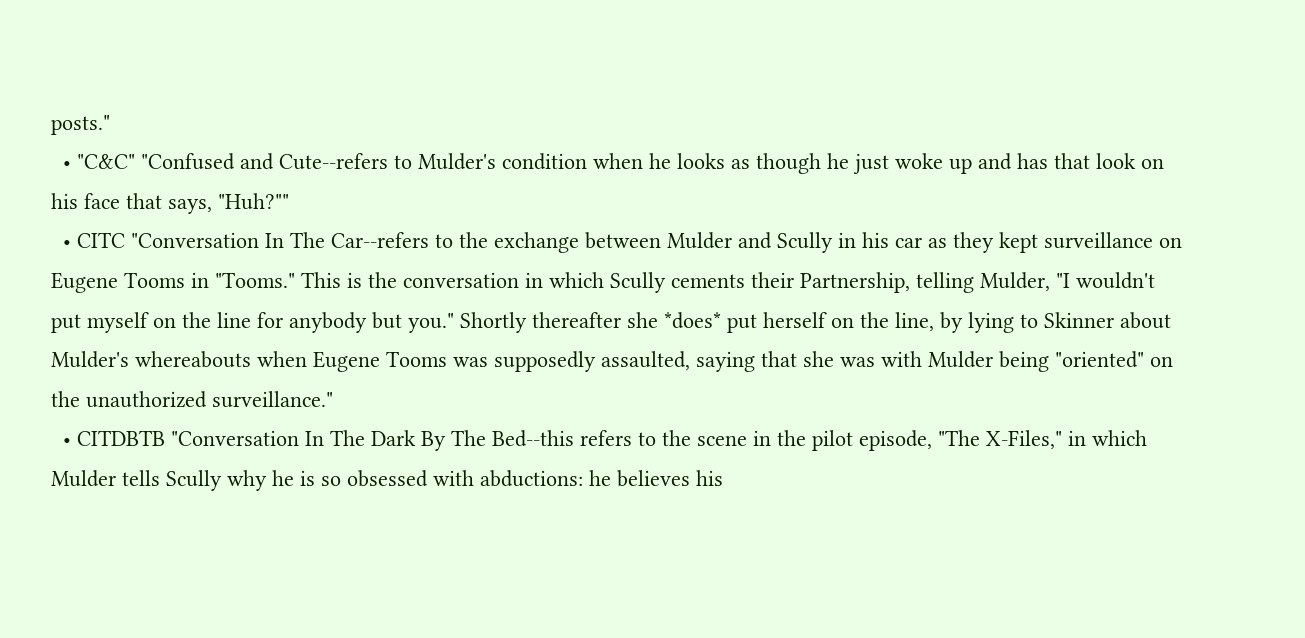posts."
  • "C&C" "Confused and Cute--refers to Mulder's condition when he looks as though he just woke up and has that look on his face that says, "Huh?""
  • CITC "Conversation In The Car--refers to the exchange between Mulder and Scully in his car as they kept surveillance on Eugene Tooms in "Tooms." This is the conversation in which Scully cements their Partnership, telling Mulder, "I wouldn't put myself on the line for anybody but you." Shortly thereafter she *does* put herself on the line, by lying to Skinner about Mulder's whereabouts when Eugene Tooms was supposedly assaulted, saying that she was with Mulder being "oriented" on the unauthorized surveillance."
  • CITDBTB "Conversation In The Dark By The Bed--this refers to the scene in the pilot episode, "The X-Files," in which Mulder tells Scully why he is so obsessed with abductions: he believes his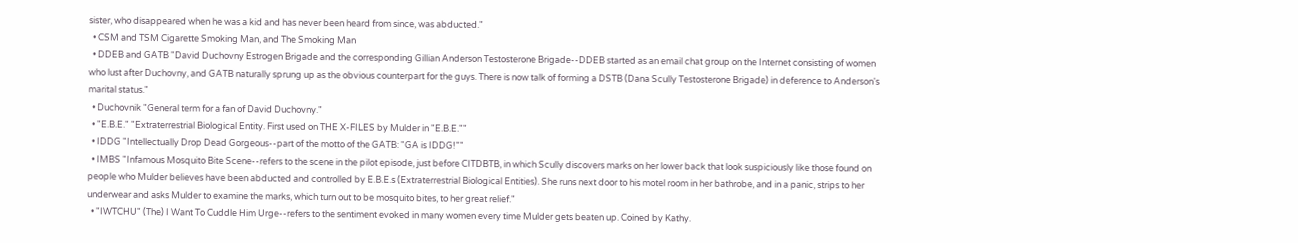sister, who disappeared when he was a kid and has never been heard from since, was abducted."
  • CSM and TSM Cigarette Smoking Man, and The Smoking Man
  • DDEB and GATB "David Duchovny Estrogen Brigade and the corresponding Gillian Anderson Testosterone Brigade--DDEB started as an email chat group on the Internet consisting of women who lust after Duchovny, and GATB naturally sprung up as the obvious counterpart for the guys. There is now talk of forming a DSTB (Dana Scully Testosterone Brigade) in deference to Anderson's marital status."
  • Duchovnik "General term for a fan of David Duchovny."
  • "E.B.E." "Extraterrestrial Biological Entity. First used on THE X-FILES by Mulder in "E.B.E.""
  • IDDG "Intellectually Drop Dead Gorgeous--part of the motto of the GATB: "GA is IDDG!""
  • IMBS "Infamous Mosquito Bite Scene--refers to the scene in the pilot episode, just before CITDBTB, in which Scully discovers marks on her lower back that look suspiciously like those found on people who Mulder believes have been abducted and controlled by E.B.E.s (Extraterrestrial Biological Entities). She runs next door to his motel room in her bathrobe, and in a panic, strips to her underwear and asks Mulder to examine the marks, which turn out to be mosquito bites, to her great relief."
  • "IWTCHU" (The) I Want To Cuddle Him Urge--refers to the sentiment evoked in many women every time Mulder gets beaten up. Coined by Kathy.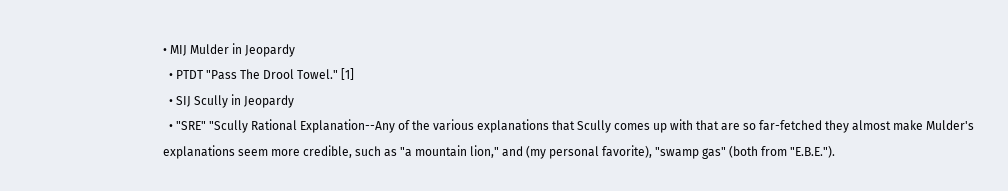• MIJ Mulder in Jeopardy
  • PTDT "Pass The Drool Towel." [1]
  • SIJ Scully in Jeopardy
  • "SRE" "Scully Rational Explanation--Any of the various explanations that Scully comes up with that are so far-fetched they almost make Mulder's explanations seem more credible, such as "a mountain lion," and (my personal favorite), "swamp gas" (both from "E.B.E.").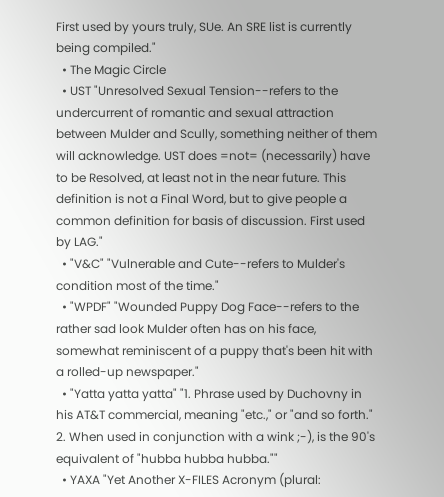First used by yours truly, SUe. An SRE list is currently being compiled."
  • The Magic Circle
  • UST "Unresolved Sexual Tension--refers to the undercurrent of romantic and sexual attraction between Mulder and Scully, something neither of them will acknowledge. UST does =not= (necessarily) have to be Resolved, at least not in the near future. This definition is not a Final Word, but to give people a common definition for basis of discussion. First used by LAG."
  • "V&C" "Vulnerable and Cute--refers to Mulder's condition most of the time."
  • "WPDF" "Wounded Puppy Dog Face--refers to the rather sad look Mulder often has on his face, somewhat reminiscent of a puppy that's been hit with a rolled-up newspaper."
  • "Yatta yatta yatta" "1. Phrase used by Duchovny in his AT&T commercial, meaning "etc.," or "and so forth." 2. When used in conjunction with a wink ;-), is the 90's equivalent of "hubba hubba hubba.""
  • YAXA "Yet Another X-FILES Acronym (plural: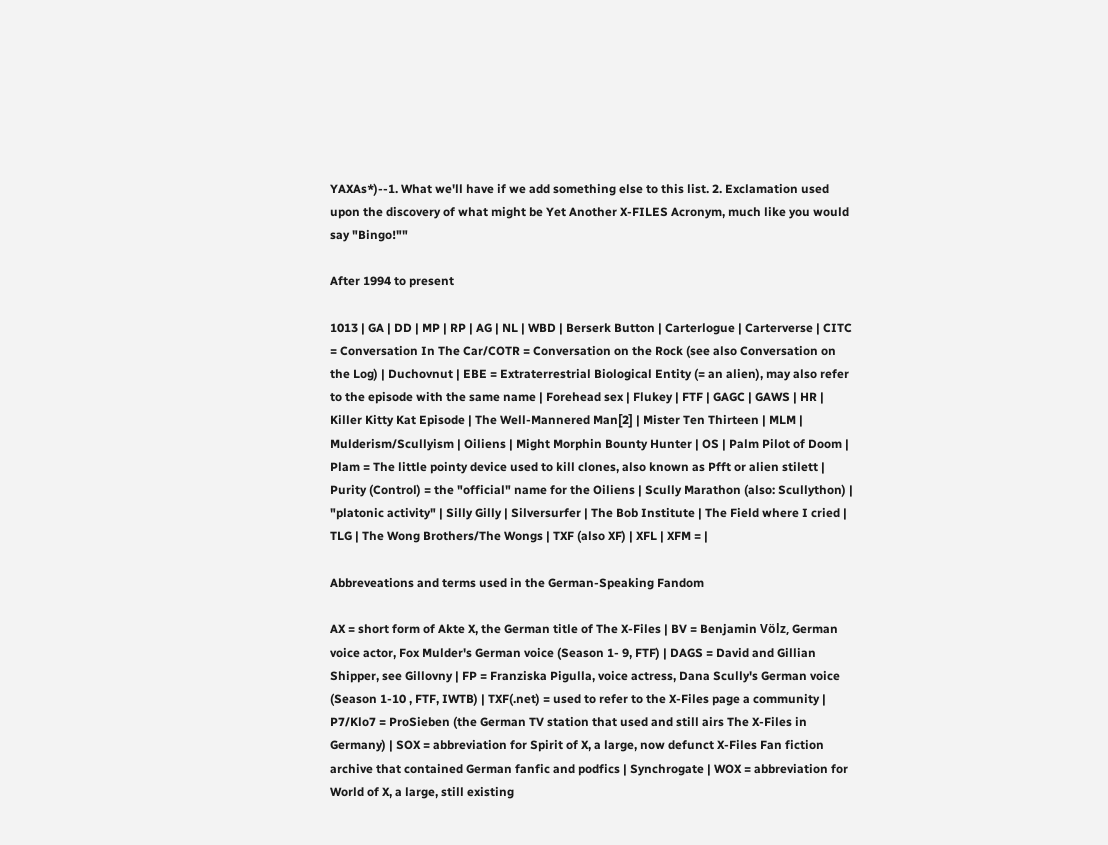YAXAs*)--1. What we'll have if we add something else to this list. 2. Exclamation used upon the discovery of what might be Yet Another X-FILES Acronym, much like you would say "Bingo!""

After 1994 to present

1013 | GA | DD | MP | RP | AG | NL | WBD | Berserk Button | Carterlogue | Carterverse | CITC = Conversation In The Car/COTR = Conversation on the Rock (see also Conversation on the Log) | Duchovnut | EBE = Extraterrestrial Biological Entity (= an alien), may also refer to the episode with the same name | Forehead sex | Flukey | FTF | GAGC | GAWS | HR | Killer Kitty Kat Episode | The Well-Mannered Man[2] | Mister Ten Thirteen | MLM | Mulderism/Scullyism | Oiliens | Might Morphin Bounty Hunter | OS | Palm Pilot of Doom | Plam = The little pointy device used to kill clones, also known as Pfft or alien stilett | Purity (Control) = the "official" name for the Oiliens | Scully Marathon (also: Scullython) | "platonic activity" | Silly Gilly | Silversurfer | The Bob Institute | The Field where I cried | TLG | The Wong Brothers/The Wongs | TXF (also XF) | XFL | XFM = |

Abbreveations and terms used in the German-Speaking Fandom

AX = short form of Akte X, the German title of The X-Files | BV = Benjamin Völz, German voice actor, Fox Mulder's German voice (Season 1- 9, FTF) | DAGS = David and Gillian Shipper, see Gillovny | FP = Franziska Pigulla, voice actress, Dana Scully's German voice (Season 1-10 , FTF, IWTB) | TXF(.net) = used to refer to the X-Files page a community | P7/Klo7 = ProSieben (the German TV station that used and still airs The X-Files in Germany) | SOX = abbreviation for Spirit of X, a large, now defunct X-Files Fan fiction archive that contained German fanfic and podfics | Synchrogate | WOX = abbreviation for World of X, a large, still existing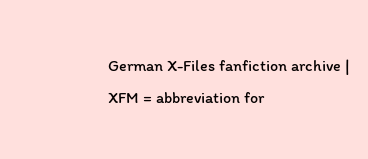German X-Files fanfiction archive | XFM = abbreviation for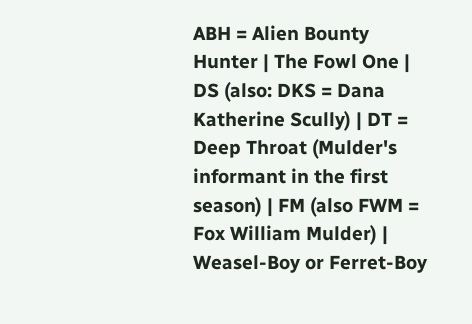ABH = Alien Bounty Hunter | The Fowl One | DS (also: DKS = Dana Katherine Scully) | DT = Deep Throat (Mulder's informant in the first season) | FM (also FWM = Fox William Mulder) | Weasel-Boy or Ferret-Boy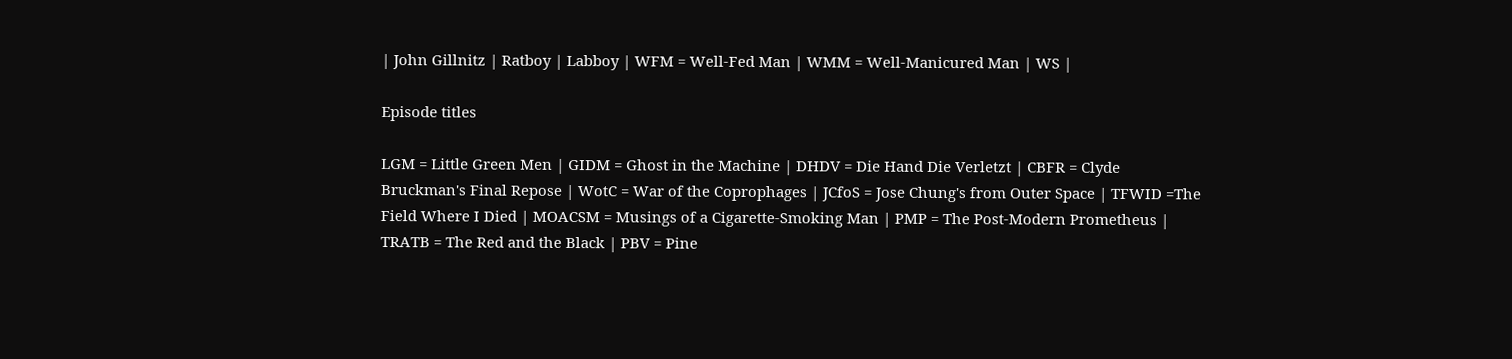| John Gillnitz | Ratboy | Labboy | WFM = Well-Fed Man | WMM = Well-Manicured Man | WS |

Episode titles

LGM = Little Green Men | GIDM = Ghost in the Machine | DHDV = Die Hand Die Verletzt | CBFR = Clyde Bruckman's Final Repose | WotC = War of the Coprophages | JCfoS = Jose Chung's from Outer Space | TFWID =The Field Where I Died | MOACSM = Musings of a Cigarette-Smoking Man | PMP = The Post-Modern Prometheus | TRATB = The Red and the Black | PBV = Pine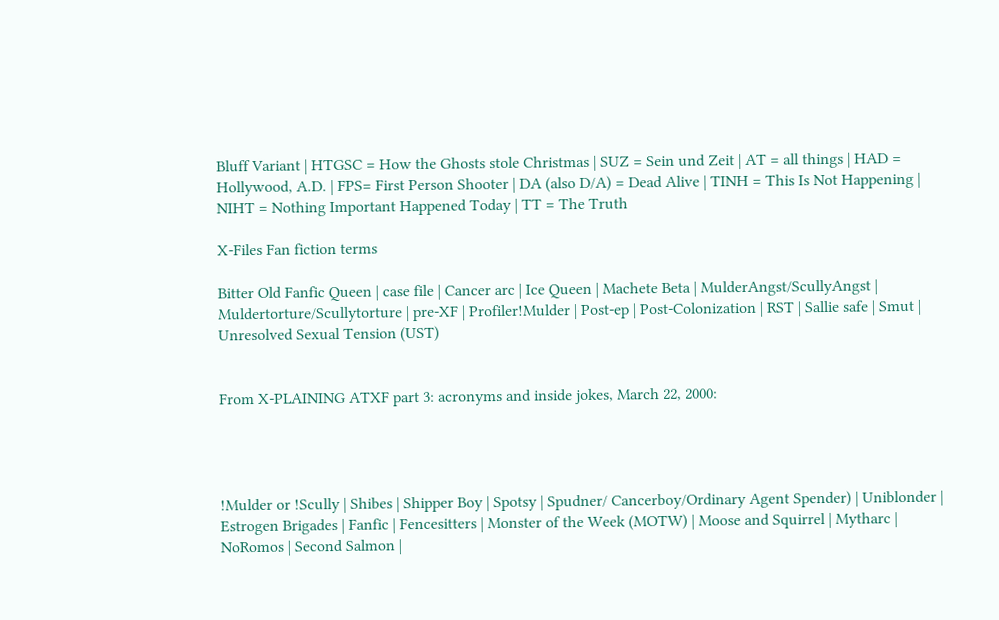Bluff Variant | HTGSC = How the Ghosts stole Christmas | SUZ = Sein und Zeit | AT = all things | HAD = Hollywood, A.D. | FPS= First Person Shooter | DA (also D/A) = Dead Alive | TINH = This Is Not Happening | NIHT = Nothing Important Happened Today | TT = The Truth

X-Files Fan fiction terms

Bitter Old Fanfic Queen | case file | Cancer arc | Ice Queen | Machete Beta | MulderAngst/ScullyAngst | Muldertorture/Scullytorture | pre-XF | Profiler!Mulder | Post-ep | Post-Colonization | RST | Sallie safe | Smut | Unresolved Sexual Tension (UST)


From X-PLAINING ATXF part 3: acronyms and inside jokes, March 22, 2000:




!Mulder or !Scully | Shibes | Shipper Boy | Spotsy | Spudner/ Cancerboy/Ordinary Agent Spender) | Uniblonder | Estrogen Brigades | Fanfic | Fencesitters | Monster of the Week (MOTW) | Moose and Squirrel | Mytharc | NoRomos | Second Salmon |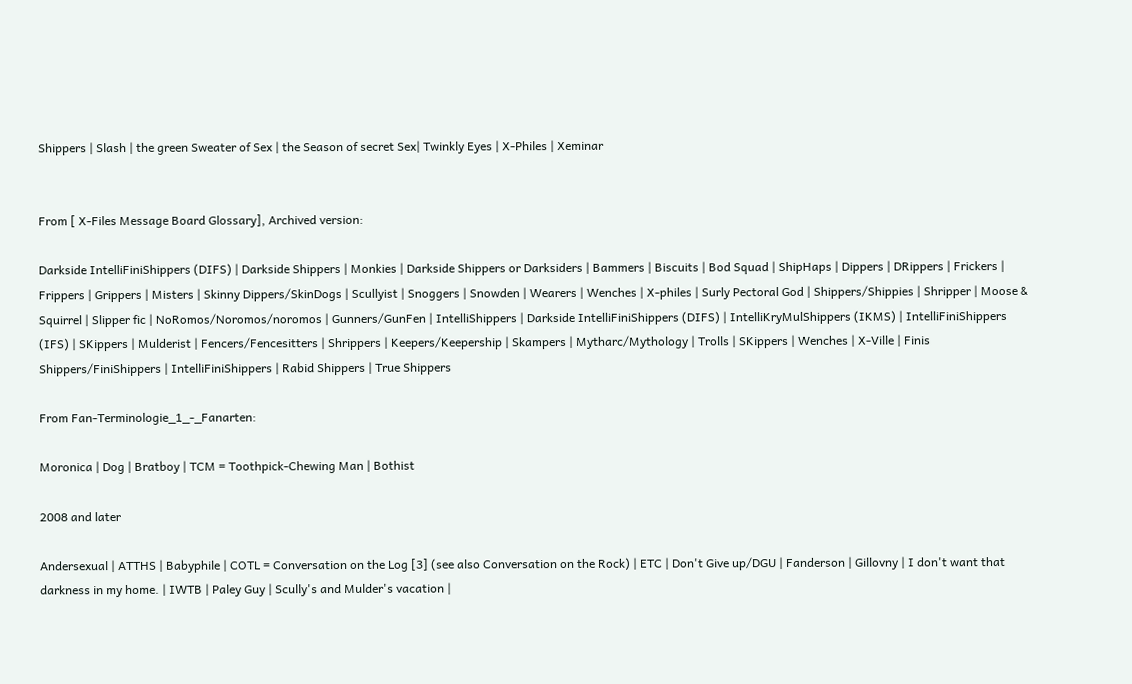Shippers | Slash | the green Sweater of Sex | the Season of secret Sex| Twinkly Eyes | X-Philes | Xeminar


From [ X-Files Message Board Glossary], Archived version:

Darkside IntelliFiniShippers (DIFS) | Darkside Shippers | Monkies | Darkside Shippers or Darksiders | Bammers | Biscuits | Bod Squad | ShipHaps | Dippers | DRippers | Frickers | Frippers | Grippers | Misters | Skinny Dippers/SkinDogs | Scullyist | Snoggers | Snowden | Wearers | Wenches | X-philes | Surly Pectoral God | Shippers/Shippies | Shripper | Moose & Squirrel | Slipper fic | NoRomos/Noromos/noromos | Gunners/GunFen | IntelliShippers | Darkside IntelliFiniShippers (DIFS) | IntelliKryMulShippers (IKMS) | IntelliFiniShippers (IFS) | SKippers | Mulderist | Fencers/Fencesitters | Shrippers | Keepers/Keepership | Skampers | Mytharc/Mythology | Trolls | SKippers | Wenches | X-Ville | Finis Shippers/FiniShippers | IntelliFiniShippers | Rabid Shippers | True Shippers

From Fan-Terminologie_1_-_Fanarten:

Moronica | Dog | Bratboy | TCM = Toothpick-Chewing Man | Bothist

2008 and later

Andersexual | ATTHS | Babyphile | COTL = Conversation on the Log [3] (see also Conversation on the Rock) | ETC | Don't Give up/DGU | Fanderson | Gillovny | I don't want that darkness in my home. | IWTB | Paley Guy | Scully's and Mulder's vacation |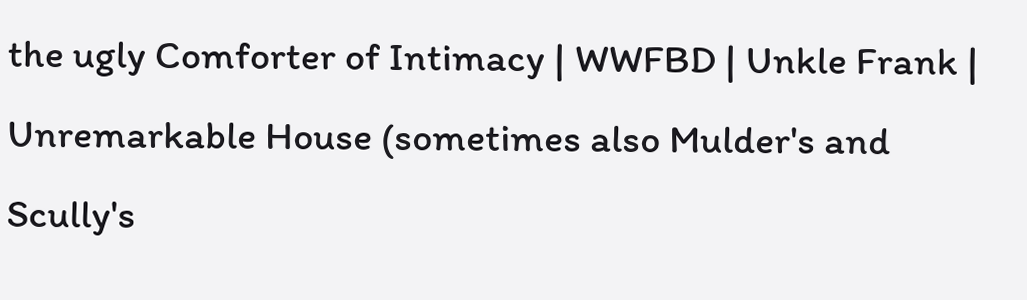the ugly Comforter of Intimacy | WWFBD | Unkle Frank | Unremarkable House (sometimes also Mulder's and Scully's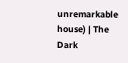unremarkable house) | The Dark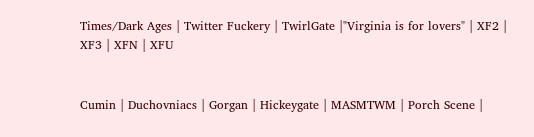Times/Dark Ages | Twitter Fuckery | TwirlGate |"Virginia is for lovers" | XF2 | XF3 | XFN | XFU


Cumin | Duchovniacs | Gorgan | Hickeygate | MASMTWM | Porch Scene |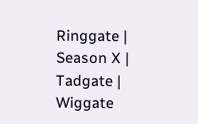Ringgate | Season X | Tadgate | Wiggate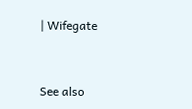| Wifegate


See also